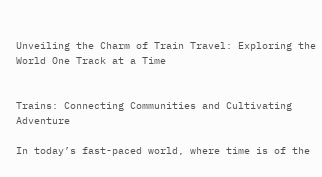Unveiling the Charm of Train Travel: Exploring the World One Track at a Time


Trains: Connecting Communities and Cultivating Adventure

In today’s fast-paced world, where time is of the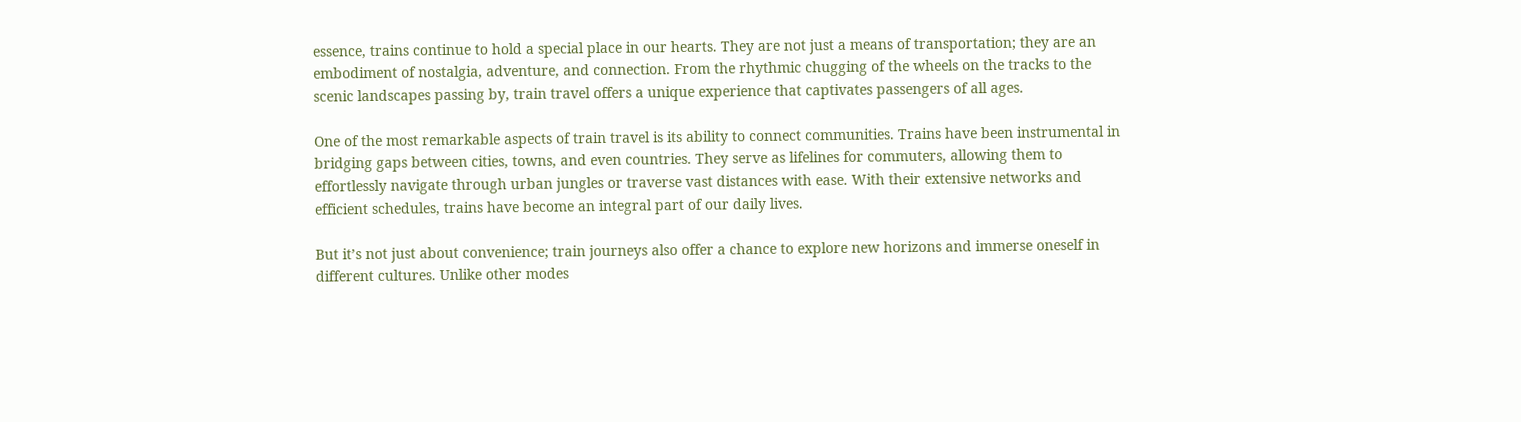essence, trains continue to hold a special place in our hearts. They are not just a means of transportation; they are an embodiment of nostalgia, adventure, and connection. From the rhythmic chugging of the wheels on the tracks to the scenic landscapes passing by, train travel offers a unique experience that captivates passengers of all ages.

One of the most remarkable aspects of train travel is its ability to connect communities. Trains have been instrumental in bridging gaps between cities, towns, and even countries. They serve as lifelines for commuters, allowing them to effortlessly navigate through urban jungles or traverse vast distances with ease. With their extensive networks and efficient schedules, trains have become an integral part of our daily lives.

But it’s not just about convenience; train journeys also offer a chance to explore new horizons and immerse oneself in different cultures. Unlike other modes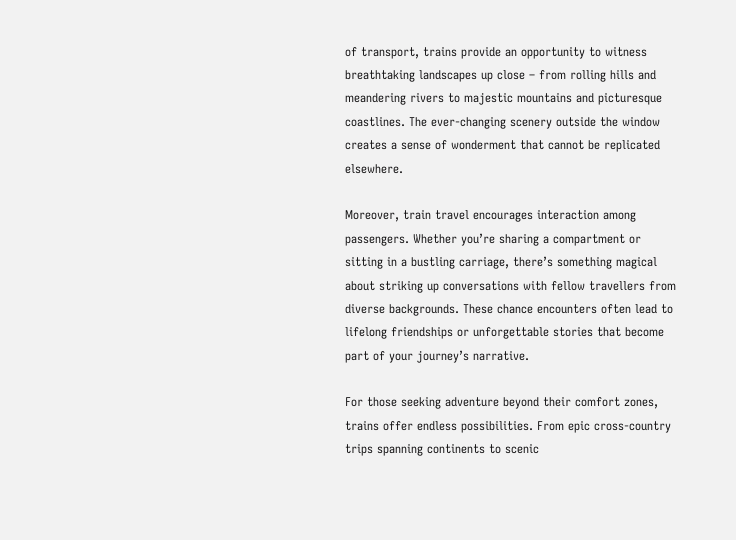of transport, trains provide an opportunity to witness breathtaking landscapes up close – from rolling hills and meandering rivers to majestic mountains and picturesque coastlines. The ever-changing scenery outside the window creates a sense of wonderment that cannot be replicated elsewhere.

Moreover, train travel encourages interaction among passengers. Whether you’re sharing a compartment or sitting in a bustling carriage, there’s something magical about striking up conversations with fellow travellers from diverse backgrounds. These chance encounters often lead to lifelong friendships or unforgettable stories that become part of your journey’s narrative.

For those seeking adventure beyond their comfort zones, trains offer endless possibilities. From epic cross-country trips spanning continents to scenic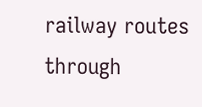railway routes through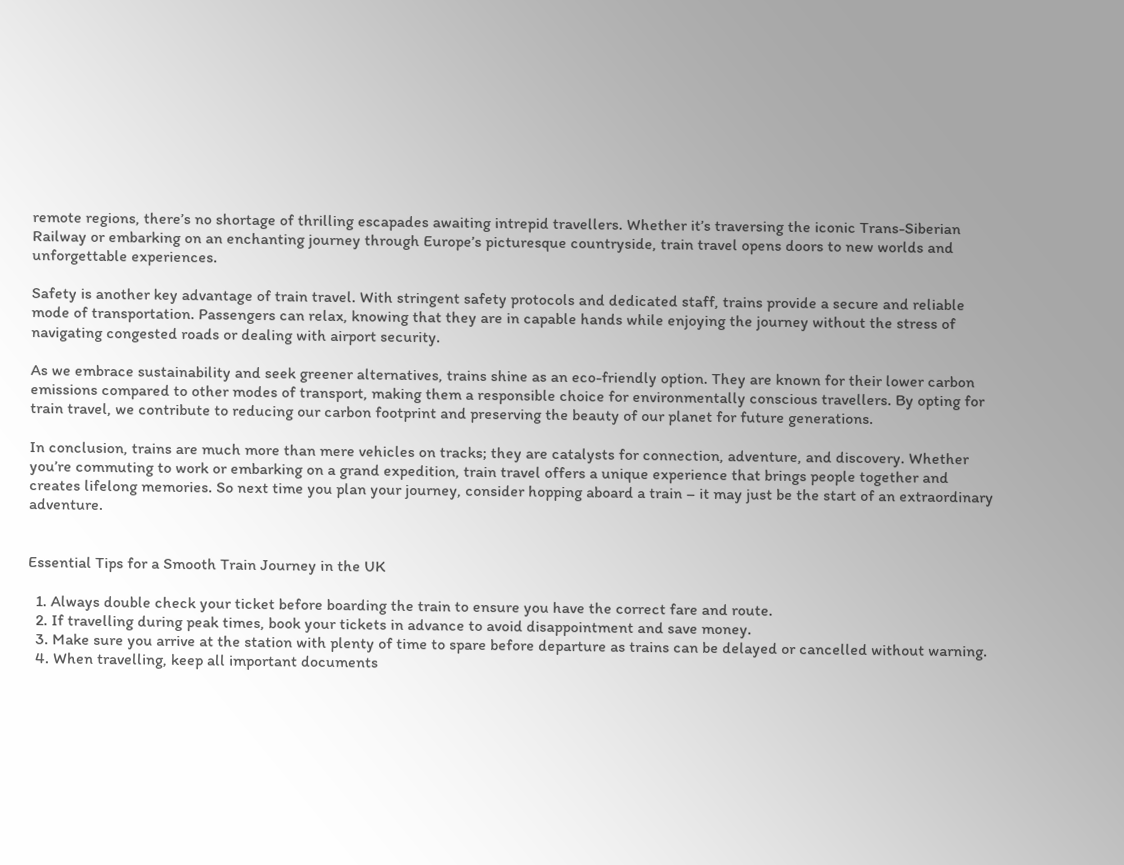remote regions, there’s no shortage of thrilling escapades awaiting intrepid travellers. Whether it’s traversing the iconic Trans-Siberian Railway or embarking on an enchanting journey through Europe’s picturesque countryside, train travel opens doors to new worlds and unforgettable experiences.

Safety is another key advantage of train travel. With stringent safety protocols and dedicated staff, trains provide a secure and reliable mode of transportation. Passengers can relax, knowing that they are in capable hands while enjoying the journey without the stress of navigating congested roads or dealing with airport security.

As we embrace sustainability and seek greener alternatives, trains shine as an eco-friendly option. They are known for their lower carbon emissions compared to other modes of transport, making them a responsible choice for environmentally conscious travellers. By opting for train travel, we contribute to reducing our carbon footprint and preserving the beauty of our planet for future generations.

In conclusion, trains are much more than mere vehicles on tracks; they are catalysts for connection, adventure, and discovery. Whether you’re commuting to work or embarking on a grand expedition, train travel offers a unique experience that brings people together and creates lifelong memories. So next time you plan your journey, consider hopping aboard a train – it may just be the start of an extraordinary adventure.


Essential Tips for a Smooth Train Journey in the UK

  1. Always double check your ticket before boarding the train to ensure you have the correct fare and route.
  2. If travelling during peak times, book your tickets in advance to avoid disappointment and save money.
  3. Make sure you arrive at the station with plenty of time to spare before departure as trains can be delayed or cancelled without warning.
  4. When travelling, keep all important documents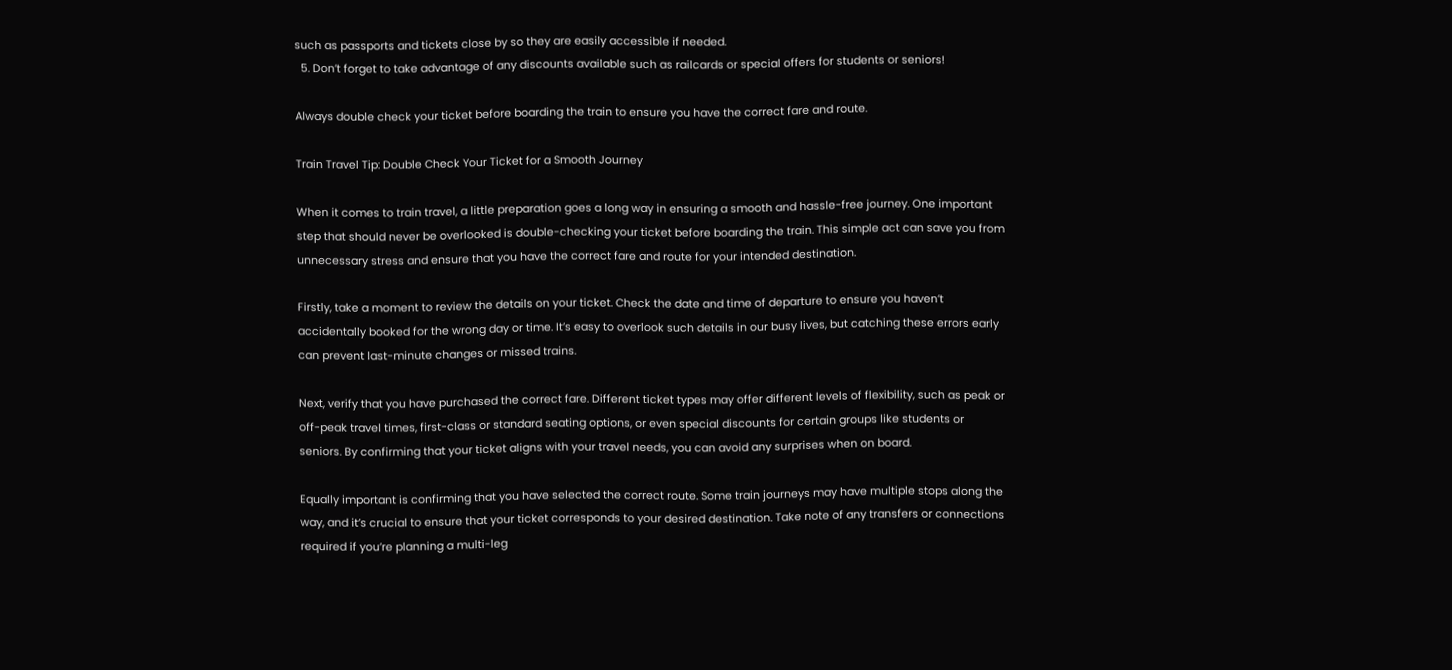such as passports and tickets close by so they are easily accessible if needed.
  5. Don’t forget to take advantage of any discounts available such as railcards or special offers for students or seniors!

Always double check your ticket before boarding the train to ensure you have the correct fare and route.

Train Travel Tip: Double Check Your Ticket for a Smooth Journey

When it comes to train travel, a little preparation goes a long way in ensuring a smooth and hassle-free journey. One important step that should never be overlooked is double-checking your ticket before boarding the train. This simple act can save you from unnecessary stress and ensure that you have the correct fare and route for your intended destination.

Firstly, take a moment to review the details on your ticket. Check the date and time of departure to ensure you haven’t accidentally booked for the wrong day or time. It’s easy to overlook such details in our busy lives, but catching these errors early can prevent last-minute changes or missed trains.

Next, verify that you have purchased the correct fare. Different ticket types may offer different levels of flexibility, such as peak or off-peak travel times, first-class or standard seating options, or even special discounts for certain groups like students or seniors. By confirming that your ticket aligns with your travel needs, you can avoid any surprises when on board.

Equally important is confirming that you have selected the correct route. Some train journeys may have multiple stops along the way, and it’s crucial to ensure that your ticket corresponds to your desired destination. Take note of any transfers or connections required if you’re planning a multi-leg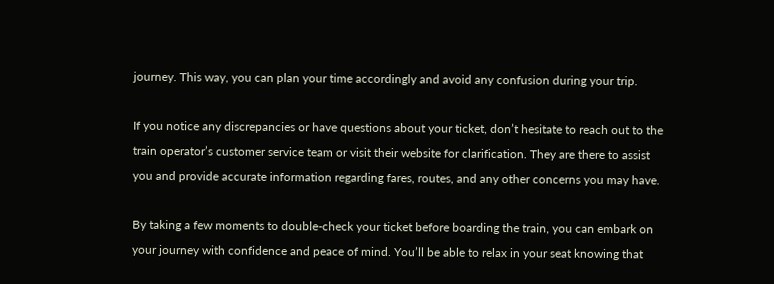journey. This way, you can plan your time accordingly and avoid any confusion during your trip.

If you notice any discrepancies or have questions about your ticket, don’t hesitate to reach out to the train operator’s customer service team or visit their website for clarification. They are there to assist you and provide accurate information regarding fares, routes, and any other concerns you may have.

By taking a few moments to double-check your ticket before boarding the train, you can embark on your journey with confidence and peace of mind. You’ll be able to relax in your seat knowing that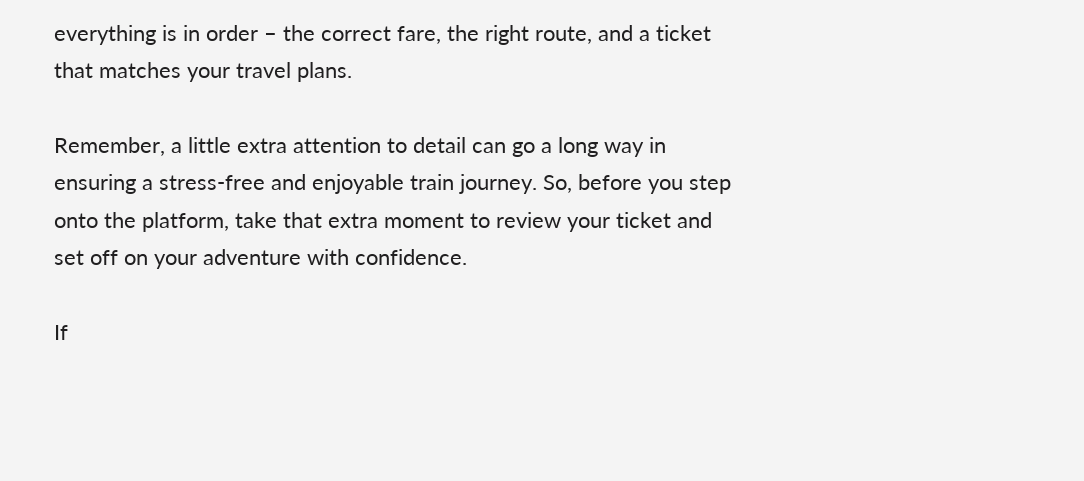everything is in order – the correct fare, the right route, and a ticket that matches your travel plans.

Remember, a little extra attention to detail can go a long way in ensuring a stress-free and enjoyable train journey. So, before you step onto the platform, take that extra moment to review your ticket and set off on your adventure with confidence.

If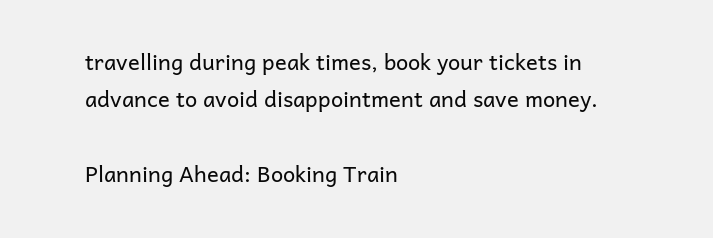travelling during peak times, book your tickets in advance to avoid disappointment and save money.

Planning Ahead: Booking Train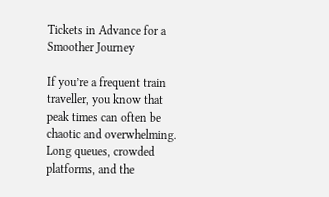Tickets in Advance for a Smoother Journey

If you’re a frequent train traveller, you know that peak times can often be chaotic and overwhelming. Long queues, crowded platforms, and the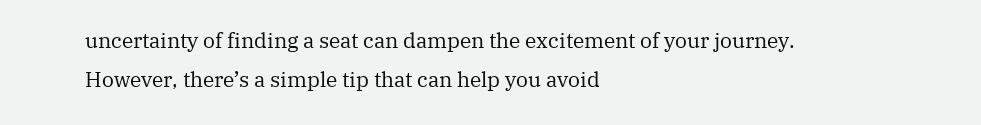uncertainty of finding a seat can dampen the excitement of your journey. However, there’s a simple tip that can help you avoid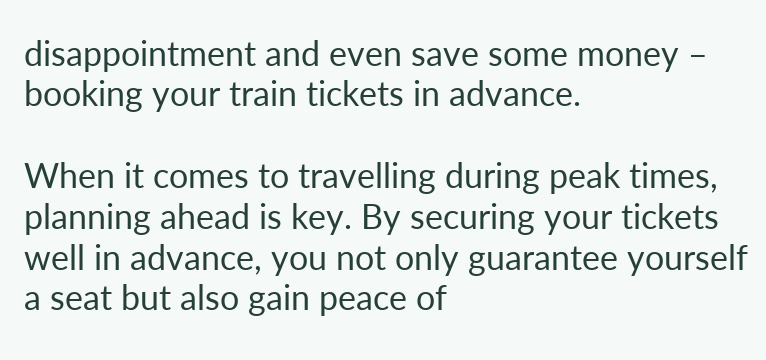disappointment and even save some money – booking your train tickets in advance.

When it comes to travelling during peak times, planning ahead is key. By securing your tickets well in advance, you not only guarantee yourself a seat but also gain peace of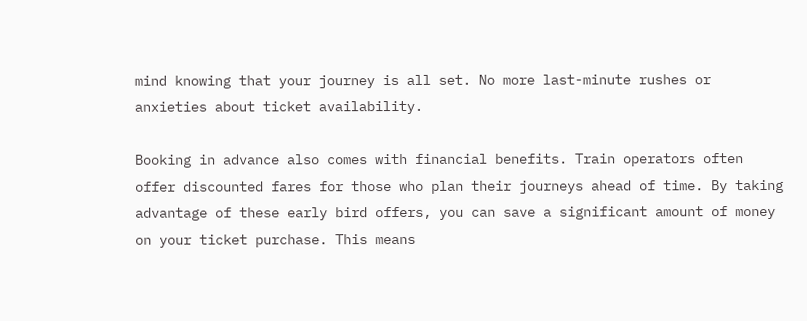mind knowing that your journey is all set. No more last-minute rushes or anxieties about ticket availability.

Booking in advance also comes with financial benefits. Train operators often offer discounted fares for those who plan their journeys ahead of time. By taking advantage of these early bird offers, you can save a significant amount of money on your ticket purchase. This means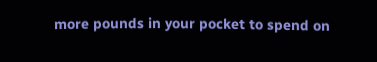more pounds in your pocket to spend on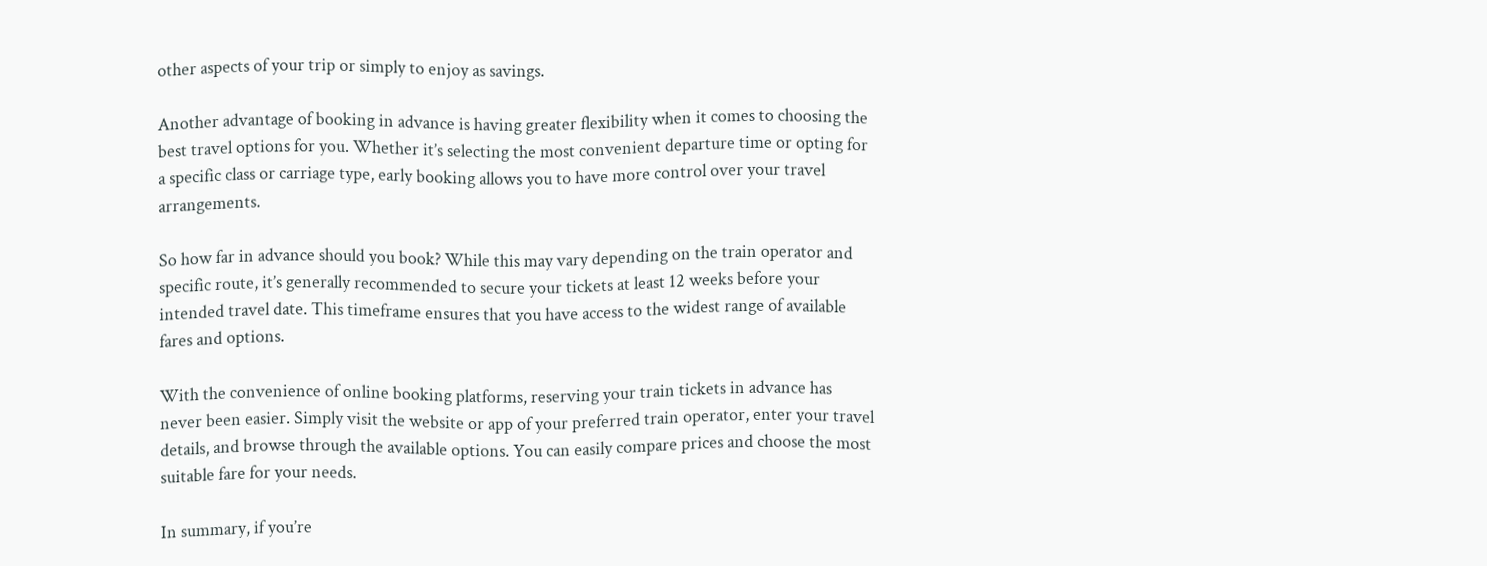other aspects of your trip or simply to enjoy as savings.

Another advantage of booking in advance is having greater flexibility when it comes to choosing the best travel options for you. Whether it’s selecting the most convenient departure time or opting for a specific class or carriage type, early booking allows you to have more control over your travel arrangements.

So how far in advance should you book? While this may vary depending on the train operator and specific route, it’s generally recommended to secure your tickets at least 12 weeks before your intended travel date. This timeframe ensures that you have access to the widest range of available fares and options.

With the convenience of online booking platforms, reserving your train tickets in advance has never been easier. Simply visit the website or app of your preferred train operator, enter your travel details, and browse through the available options. You can easily compare prices and choose the most suitable fare for your needs.

In summary, if you’re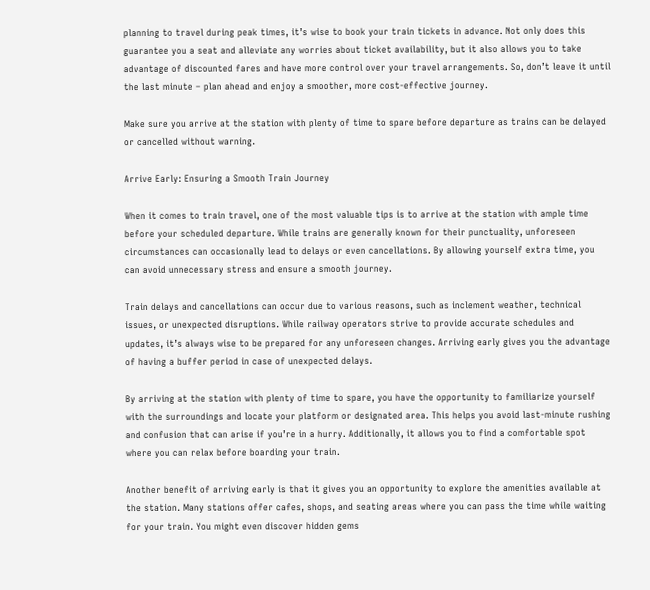planning to travel during peak times, it’s wise to book your train tickets in advance. Not only does this guarantee you a seat and alleviate any worries about ticket availability, but it also allows you to take advantage of discounted fares and have more control over your travel arrangements. So, don’t leave it until the last minute – plan ahead and enjoy a smoother, more cost-effective journey.

Make sure you arrive at the station with plenty of time to spare before departure as trains can be delayed or cancelled without warning.

Arrive Early: Ensuring a Smooth Train Journey

When it comes to train travel, one of the most valuable tips is to arrive at the station with ample time before your scheduled departure. While trains are generally known for their punctuality, unforeseen circumstances can occasionally lead to delays or even cancellations. By allowing yourself extra time, you can avoid unnecessary stress and ensure a smooth journey.

Train delays and cancellations can occur due to various reasons, such as inclement weather, technical issues, or unexpected disruptions. While railway operators strive to provide accurate schedules and updates, it’s always wise to be prepared for any unforeseen changes. Arriving early gives you the advantage of having a buffer period in case of unexpected delays.

By arriving at the station with plenty of time to spare, you have the opportunity to familiarize yourself with the surroundings and locate your platform or designated area. This helps you avoid last-minute rushing and confusion that can arise if you’re in a hurry. Additionally, it allows you to find a comfortable spot where you can relax before boarding your train.

Another benefit of arriving early is that it gives you an opportunity to explore the amenities available at the station. Many stations offer cafes, shops, and seating areas where you can pass the time while waiting for your train. You might even discover hidden gems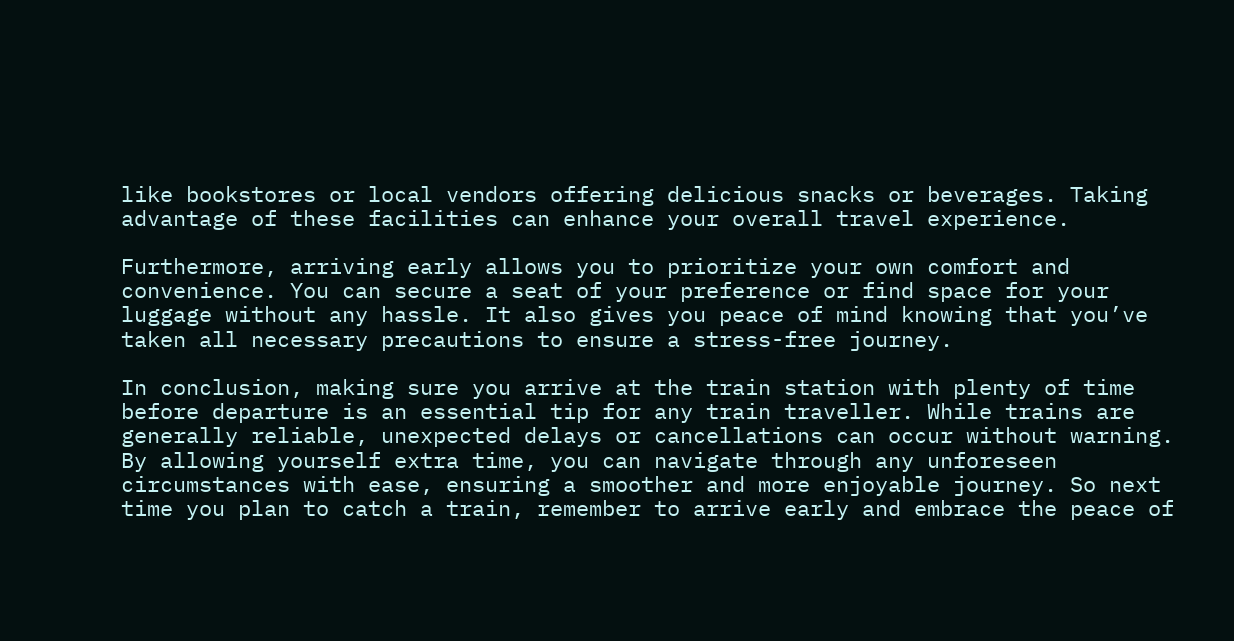like bookstores or local vendors offering delicious snacks or beverages. Taking advantage of these facilities can enhance your overall travel experience.

Furthermore, arriving early allows you to prioritize your own comfort and convenience. You can secure a seat of your preference or find space for your luggage without any hassle. It also gives you peace of mind knowing that you’ve taken all necessary precautions to ensure a stress-free journey.

In conclusion, making sure you arrive at the train station with plenty of time before departure is an essential tip for any train traveller. While trains are generally reliable, unexpected delays or cancellations can occur without warning. By allowing yourself extra time, you can navigate through any unforeseen circumstances with ease, ensuring a smoother and more enjoyable journey. So next time you plan to catch a train, remember to arrive early and embrace the peace of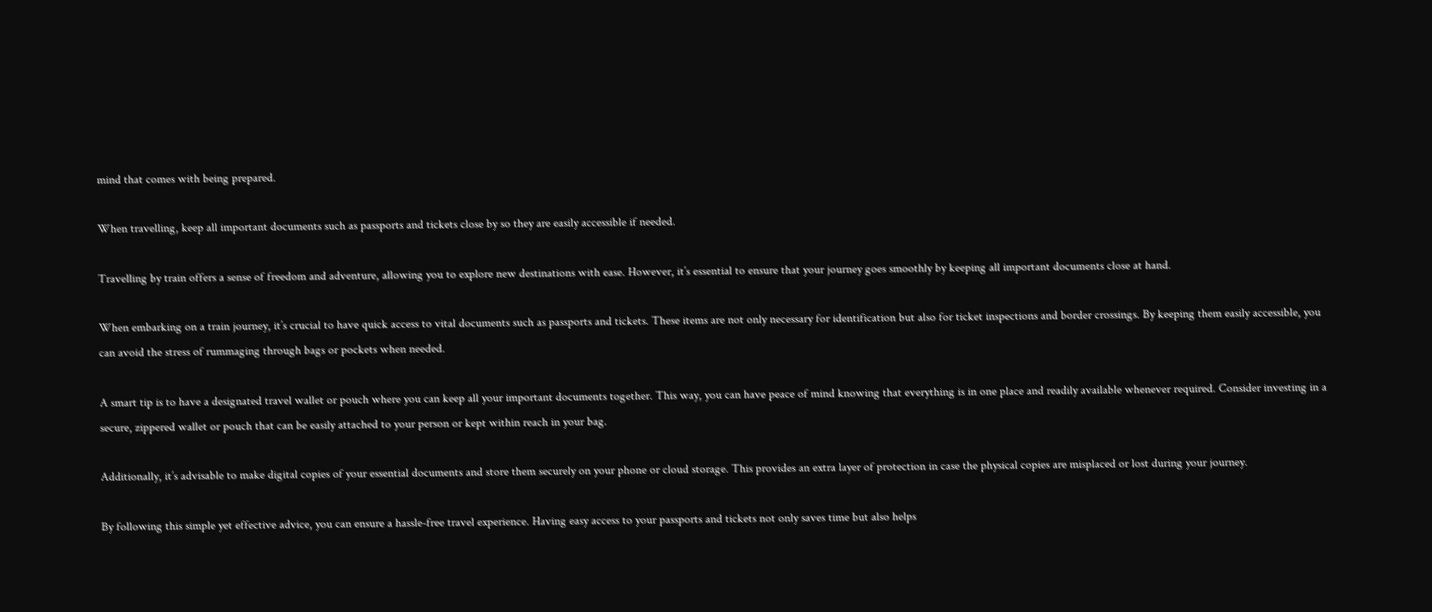mind that comes with being prepared.

When travelling, keep all important documents such as passports and tickets close by so they are easily accessible if needed.

Travelling by train offers a sense of freedom and adventure, allowing you to explore new destinations with ease. However, it’s essential to ensure that your journey goes smoothly by keeping all important documents close at hand.

When embarking on a train journey, it’s crucial to have quick access to vital documents such as passports and tickets. These items are not only necessary for identification but also for ticket inspections and border crossings. By keeping them easily accessible, you can avoid the stress of rummaging through bags or pockets when needed.

A smart tip is to have a designated travel wallet or pouch where you can keep all your important documents together. This way, you can have peace of mind knowing that everything is in one place and readily available whenever required. Consider investing in a secure, zippered wallet or pouch that can be easily attached to your person or kept within reach in your bag.

Additionally, it’s advisable to make digital copies of your essential documents and store them securely on your phone or cloud storage. This provides an extra layer of protection in case the physical copies are misplaced or lost during your journey.

By following this simple yet effective advice, you can ensure a hassle-free travel experience. Having easy access to your passports and tickets not only saves time but also helps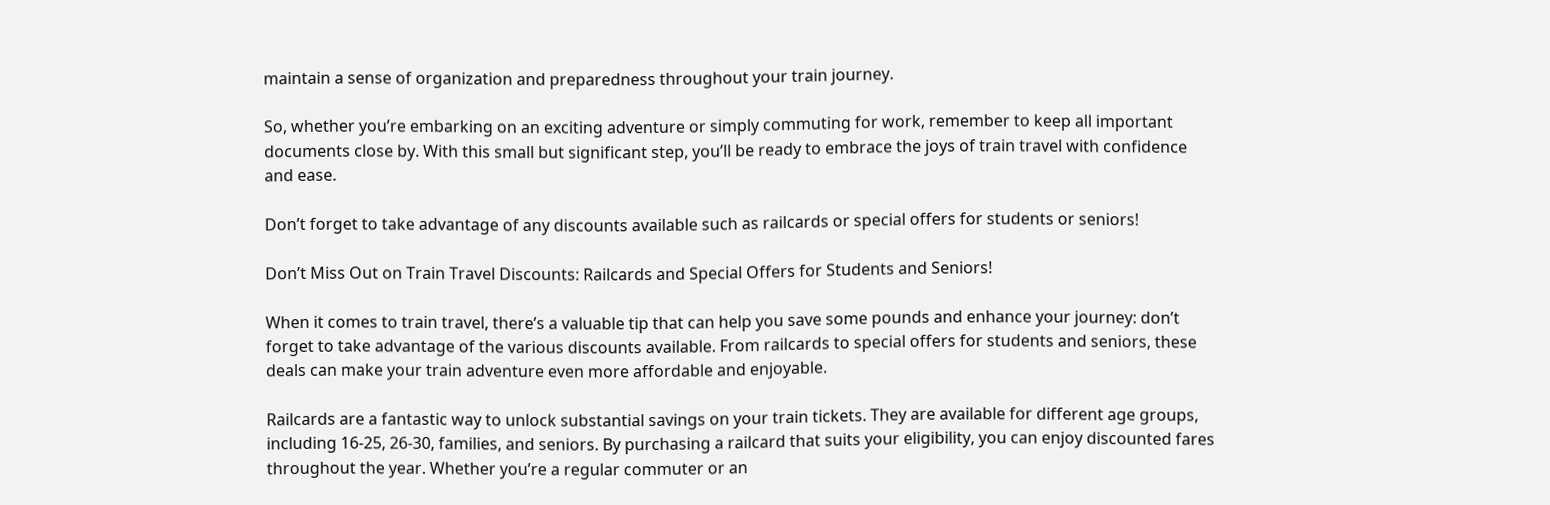maintain a sense of organization and preparedness throughout your train journey.

So, whether you’re embarking on an exciting adventure or simply commuting for work, remember to keep all important documents close by. With this small but significant step, you’ll be ready to embrace the joys of train travel with confidence and ease.

Don’t forget to take advantage of any discounts available such as railcards or special offers for students or seniors!

Don’t Miss Out on Train Travel Discounts: Railcards and Special Offers for Students and Seniors!

When it comes to train travel, there’s a valuable tip that can help you save some pounds and enhance your journey: don’t forget to take advantage of the various discounts available. From railcards to special offers for students and seniors, these deals can make your train adventure even more affordable and enjoyable.

Railcards are a fantastic way to unlock substantial savings on your train tickets. They are available for different age groups, including 16-25, 26-30, families, and seniors. By purchasing a railcard that suits your eligibility, you can enjoy discounted fares throughout the year. Whether you’re a regular commuter or an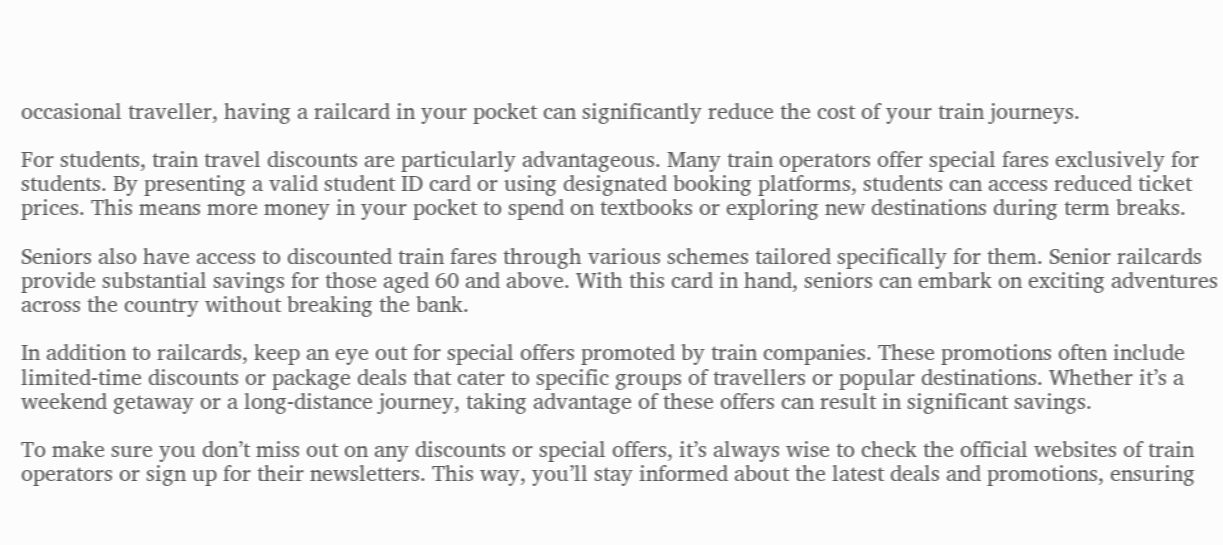occasional traveller, having a railcard in your pocket can significantly reduce the cost of your train journeys.

For students, train travel discounts are particularly advantageous. Many train operators offer special fares exclusively for students. By presenting a valid student ID card or using designated booking platforms, students can access reduced ticket prices. This means more money in your pocket to spend on textbooks or exploring new destinations during term breaks.

Seniors also have access to discounted train fares through various schemes tailored specifically for them. Senior railcards provide substantial savings for those aged 60 and above. With this card in hand, seniors can embark on exciting adventures across the country without breaking the bank.

In addition to railcards, keep an eye out for special offers promoted by train companies. These promotions often include limited-time discounts or package deals that cater to specific groups of travellers or popular destinations. Whether it’s a weekend getaway or a long-distance journey, taking advantage of these offers can result in significant savings.

To make sure you don’t miss out on any discounts or special offers, it’s always wise to check the official websites of train operators or sign up for their newsletters. This way, you’ll stay informed about the latest deals and promotions, ensuring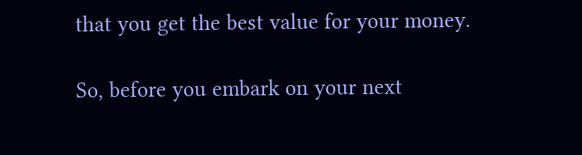that you get the best value for your money.

So, before you embark on your next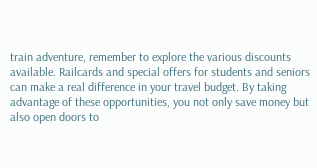train adventure, remember to explore the various discounts available. Railcards and special offers for students and seniors can make a real difference in your travel budget. By taking advantage of these opportunities, you not only save money but also open doors to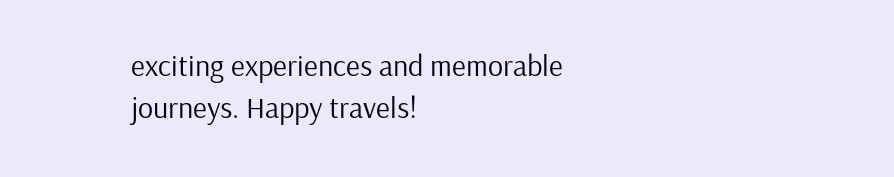exciting experiences and memorable journeys. Happy travels!